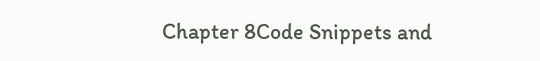Chapter 8Code Snippets and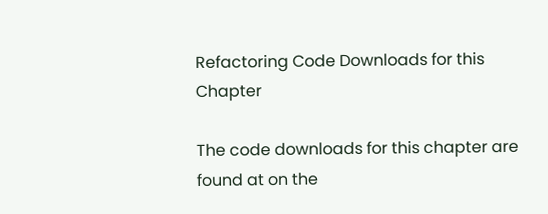Refactoring Code Downloads for this Chapter

The code downloads for this chapter are found at on the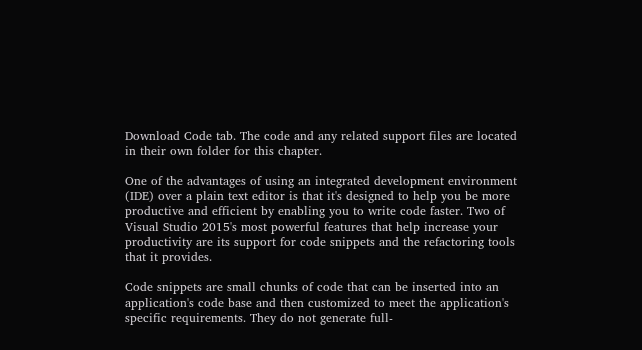Download Code tab. The code and any related support files are located in their own folder for this chapter.

One of the advantages of using an integrated development environment (IDE) over a plain text editor is that it's designed to help you be more productive and efficient by enabling you to write code faster. Two of Visual Studio 2015's most powerful features that help increase your productivity are its support for code snippets and the refactoring tools that it provides.

Code snippets are small chunks of code that can be inserted into an application's code base and then customized to meet the application's specific requirements. They do not generate full-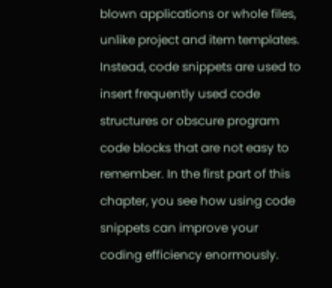blown applications or whole files, unlike project and item templates. Instead, code snippets are used to insert frequently used code structures or obscure program code blocks that are not easy to remember. In the first part of this chapter, you see how using code snippets can improve your coding efficiency enormously.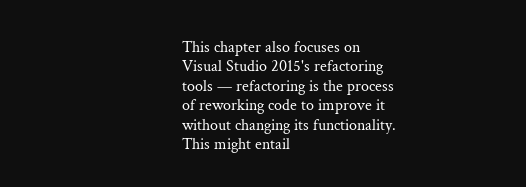This chapter also focuses on Visual Studio 2015's refactoring tools — refactoring is the process of reworking code to improve it without changing its functionality. This might entail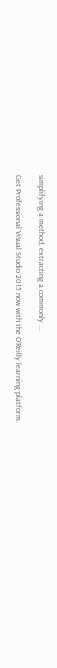simplifying a method, extracting a commonly ...

Get Professional Visual Studio 2015 now with the O’Reilly learning platform.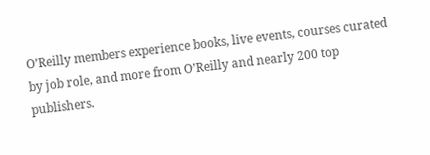O’Reilly members experience books, live events, courses curated by job role, and more from O’Reilly and nearly 200 top publishers.